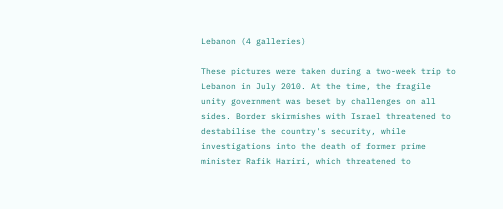Lebanon (4 galleries)

These pictures were taken during a two-week trip to Lebanon in July 2010. At the time, the fragile unity government was beset by challenges on all sides. Border skirmishes with Israel threatened to destabilise the country's security, while investigations into the death of former prime minister Rafik Hariri, which threatened to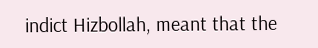indict Hizbollah, meant that the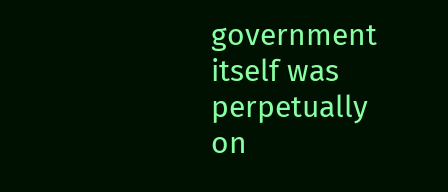government itself was perpetually on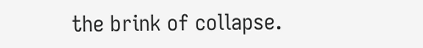the brink of collapse.